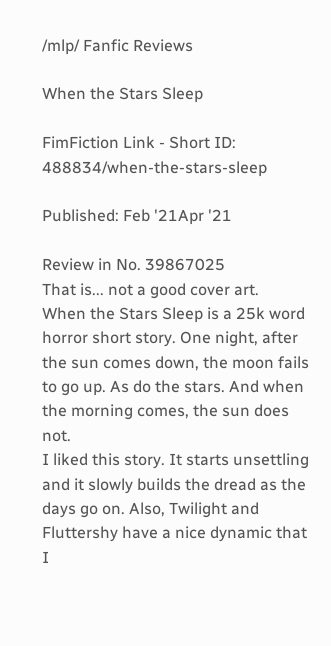/mlp/ Fanfic Reviews

When the Stars Sleep

FimFiction Link - Short ID: 488834/when-the-stars-sleep

Published: Feb '21Apr '21

Review in No. 39867025
That is... not a good cover art.
When the Stars Sleep is a 25k word horror short story. One night, after the sun comes down, the moon fails to go up. As do the stars. And when the morning comes, the sun does not.
I liked this story. It starts unsettling and it slowly builds the dread as the days go on. Also, Twilight and Fluttershy have a nice dynamic that I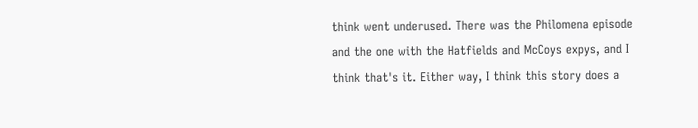think went underused. There was the Philomena episode and the one with the Hatfields and McCoys expys, and I think that's it. Either way, I think this story does a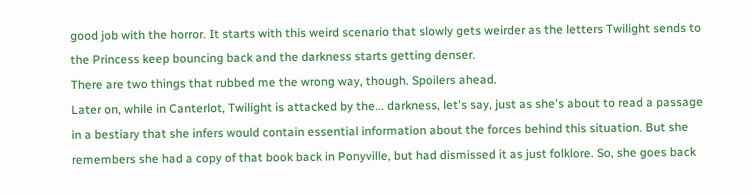good job with the horror. It starts with this weird scenario that slowly gets weirder as the letters Twilight sends to the Princess keep bouncing back and the darkness starts getting denser.
There are two things that rubbed me the wrong way, though. Spoilers ahead.
Later on, while in Canterlot, Twilight is attacked by the... darkness, let's say, just as she's about to read a passage in a bestiary that she infers would contain essential information about the forces behind this situation. But she remembers she had a copy of that book back in Ponyville, but had dismissed it as just folklore. So, she goes back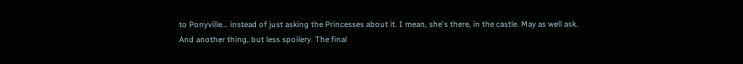to Ponyville... instead of just asking the Princesses about it. I mean, she's there, in the castle. May as well ask.
And another thing, but less spoilery. The final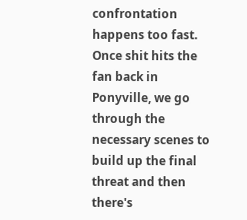confrontation happens too fast. Once shit hits the fan back in Ponyville, we go through the necessary scenes to build up the final threat and then there's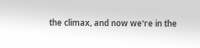the climax, and now we're in the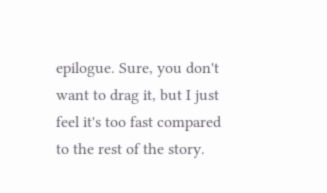epilogue. Sure, you don't want to drag it, but I just feel it's too fast compared to the rest of the story.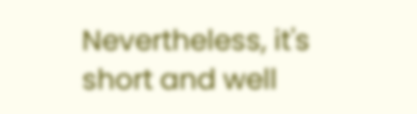Nevertheless, it's short and well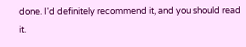done. I'd definitely recommend it, and you should read it.